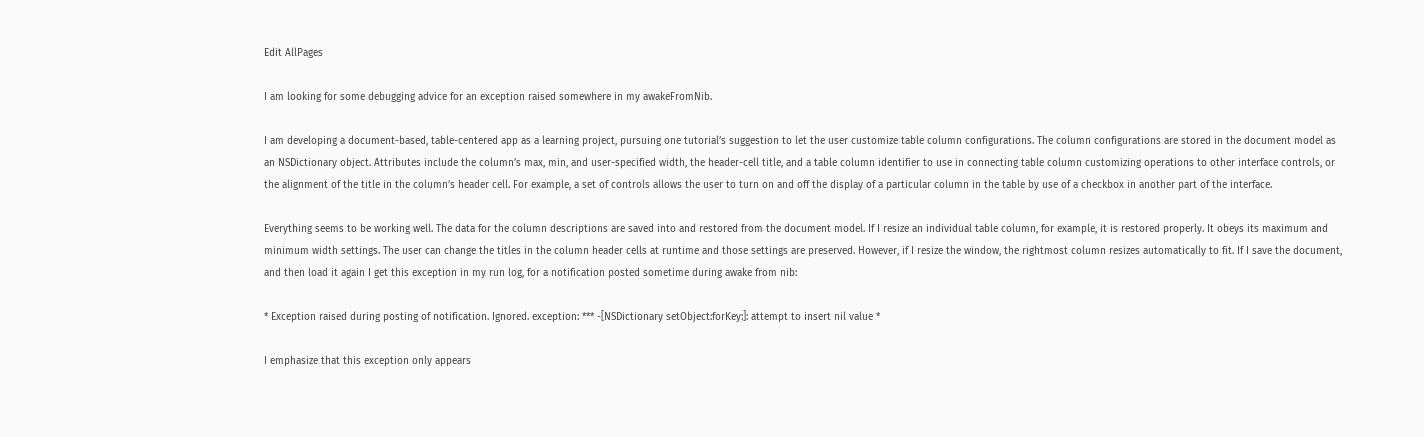Edit AllPages

I am looking for some debugging advice for an exception raised somewhere in my awakeFromNib.

I am developing a document-based, table-centered app as a learning project, pursuing one tutorial’s suggestion to let the user customize table column configurations. The column configurations are stored in the document model as an NSDictionary object. Attributes include the column’s max, min, and user-specified width, the header-cell title, and a table column identifier to use in connecting table column customizing operations to other interface controls, or the alignment of the title in the column’s header cell. For example, a set of controls allows the user to turn on and off the display of a particular column in the table by use of a checkbox in another part of the interface.

Everything seems to be working well. The data for the column descriptions are saved into and restored from the document model. If I resize an individual table column, for example, it is restored properly. It obeys its maximum and minimum width settings. The user can change the titles in the column header cells at runtime and those settings are preserved. However, if I resize the window, the rightmost column resizes automatically to fit. If I save the document, and then load it again I get this exception in my run log, for a notification posted sometime during awake from nib:

* Exception raised during posting of notification. Ignored. exception: *** -[NSDictionary setObject:forKey:]: attempt to insert nil value *

I emphasize that this exception only appears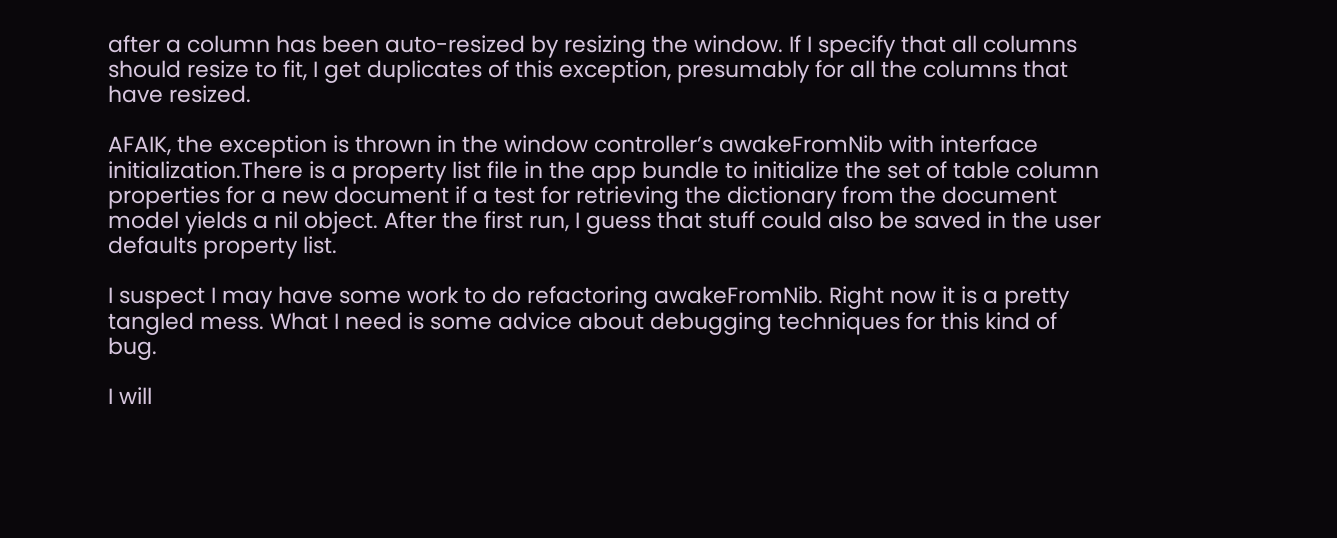after a column has been auto-resized by resizing the window. If I specify that all columns should resize to fit, I get duplicates of this exception, presumably for all the columns that have resized.

AFAIK, the exception is thrown in the window controller’s awakeFromNib with interface initialization.There is a property list file in the app bundle to initialize the set of table column properties for a new document if a test for retrieving the dictionary from the document model yields a nil object. After the first run, I guess that stuff could also be saved in the user defaults property list.

I suspect I may have some work to do refactoring awakeFromNib. Right now it is a pretty tangled mess. What I need is some advice about debugging techniques for this kind of bug.

I will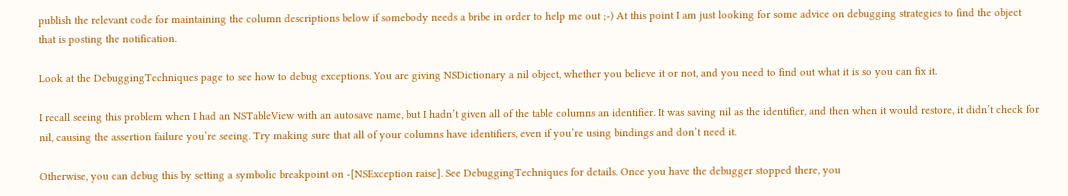publish the relevant code for maintaining the column descriptions below if somebody needs a bribe in order to help me out ;-) At this point I am just looking for some advice on debugging strategies to find the object that is posting the notification.

Look at the DebuggingTechniques page to see how to debug exceptions. You are giving NSDictionary a nil object, whether you believe it or not, and you need to find out what it is so you can fix it.

I recall seeing this problem when I had an NSTableView with an autosave name, but I hadn’t given all of the table columns an identifier. It was saving nil as the identifier, and then when it would restore, it didn’t check for nil, causing the assertion failure you’re seeing. Try making sure that all of your columns have identifiers, even if you’re using bindings and don’t need it.

Otherwise, you can debug this by setting a symbolic breakpoint on -[NSException raise]. See DebuggingTechniques for details. Once you have the debugger stopped there, you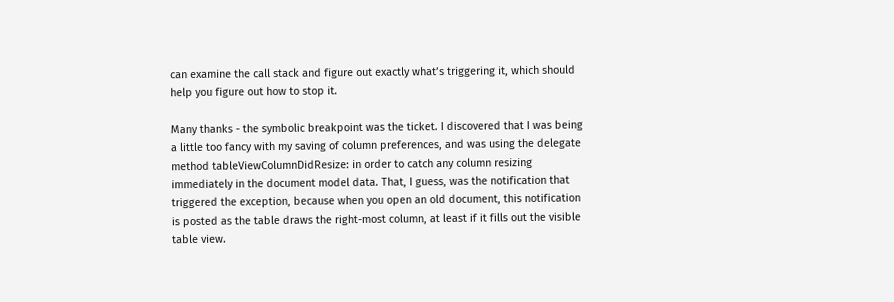can examine the call stack and figure out exactly what’s triggering it, which should help you figure out how to stop it.

Many thanks - the symbolic breakpoint was the ticket. I discovered that I was being a little too fancy with my saving of column preferences, and was using the delegate method tableViewColumnDidResize: in order to catch any column resizing immediately in the document model data. That, I guess, was the notification that triggered the exception, because when you open an old document, this notification is posted as the table draws the right-most column, at least if it fills out the visible table view.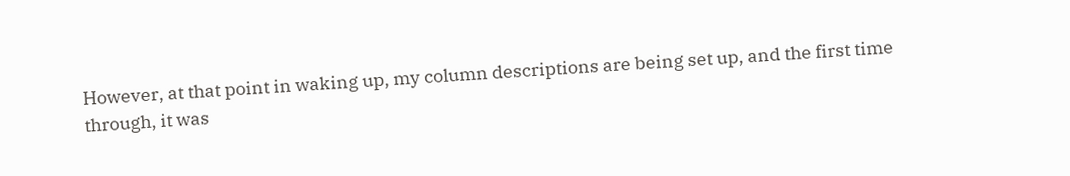However, at that point in waking up, my column descriptions are being set up, and the first time through, it was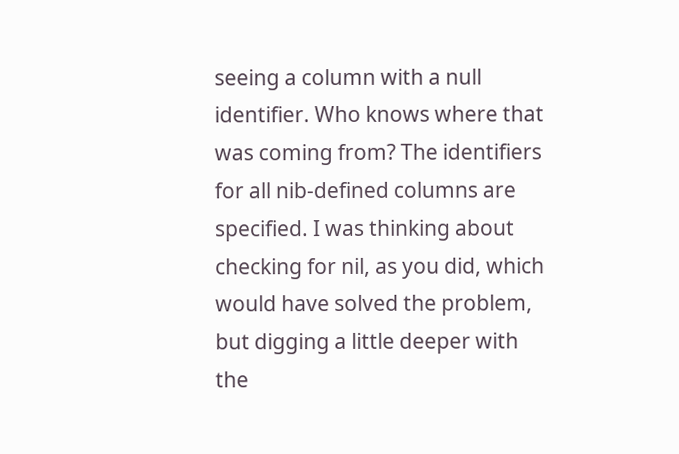seeing a column with a null identifier. Who knows where that was coming from? The identifiers for all nib-defined columns are specified. I was thinking about checking for nil, as you did, which would have solved the problem, but digging a little deeper with the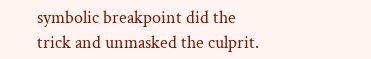symbolic breakpoint did the trick and unmasked the culprit.